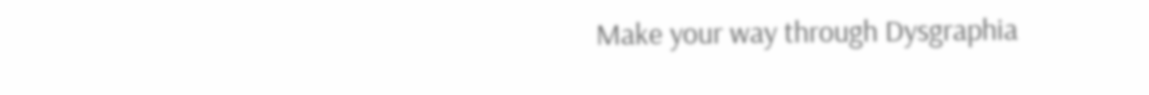Make your way through Dysgraphia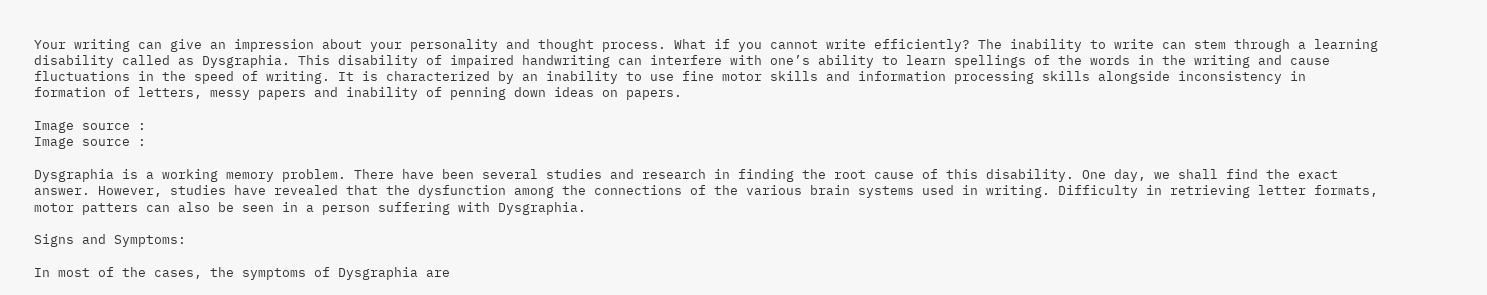Your writing can give an impression about your personality and thought process. What if you cannot write efficiently? The inability to write can stem through a learning disability called as Dysgraphia. This disability of impaired handwriting can interfere with one’s ability to learn spellings of the words in the writing and cause fluctuations in the speed of writing. It is characterized by an inability to use fine motor skills and information processing skills alongside inconsistency in formation of letters, messy papers and inability of penning down ideas on papers.

Image source :
Image source :

Dysgraphia is a working memory problem. There have been several studies and research in finding the root cause of this disability. One day, we shall find the exact answer. However, studies have revealed that the dysfunction among the connections of the various brain systems used in writing. Difficulty in retrieving letter formats, motor patters can also be seen in a person suffering with Dysgraphia.

Signs and Symptoms:

In most of the cases, the symptoms of Dysgraphia are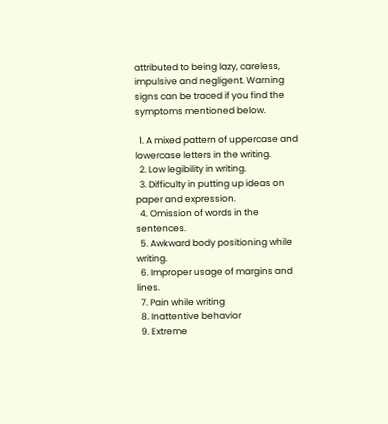attributed to being lazy, careless, impulsive and negligent. Warning signs can be traced if you find the symptoms mentioned below.

  1. A mixed pattern of uppercase and lowercase letters in the writing.
  2. Low legibility in writing.
  3. Difficulty in putting up ideas on paper and expression.
  4. Omission of words in the sentences.
  5. Awkward body positioning while writing.
  6. Improper usage of margins and lines.
  7. Pain while writing
  8. Inattentive behavior
  9. Extreme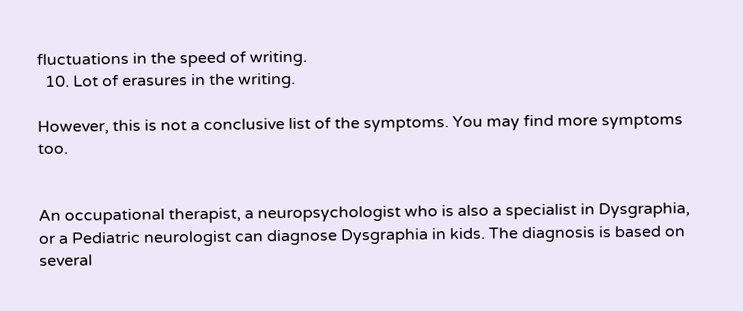fluctuations in the speed of writing.
  10. Lot of erasures in the writing.

However, this is not a conclusive list of the symptoms. You may find more symptoms too.


An occupational therapist, a neuropsychologist who is also a specialist in Dysgraphia, or a Pediatric neurologist can diagnose Dysgraphia in kids. The diagnosis is based on several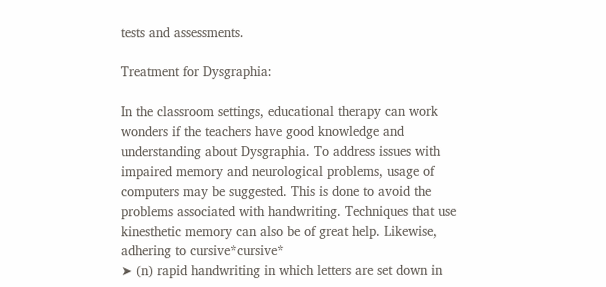tests and assessments.

Treatment for Dysgraphia:

In the classroom settings, educational therapy can work wonders if the teachers have good knowledge and understanding about Dysgraphia. To address issues with impaired memory and neurological problems, usage of computers may be suggested. This is done to avoid the problems associated with handwriting. Techniques that use kinesthetic memory can also be of great help. Likewise, adhering to cursive*cursive*
➤ (n) rapid handwriting in which letters are set down in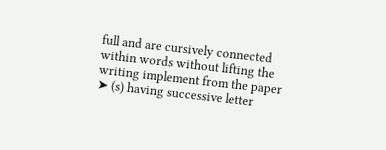full and are cursively connected within words without lifting the writing implement from the paper
➤ (s) having successive letter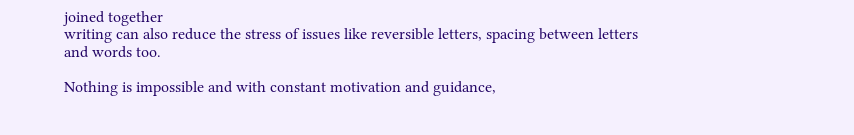joined together
writing can also reduce the stress of issues like reversible letters, spacing between letters and words too.

Nothing is impossible and with constant motivation and guidance,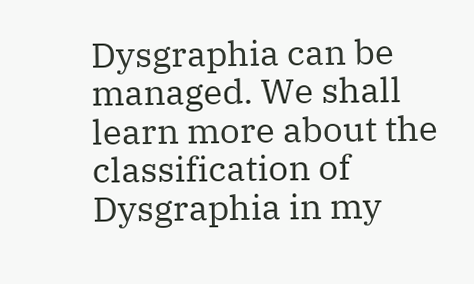Dysgraphia can be managed. We shall learn more about the classification of Dysgraphia in my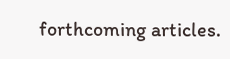forthcoming articles.